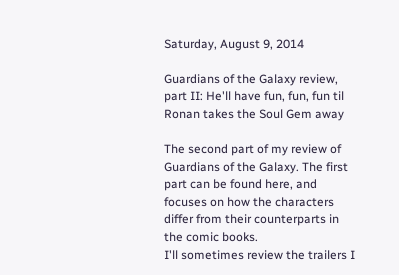Saturday, August 9, 2014

Guardians of the Galaxy review, part II: He'll have fun, fun, fun til Ronan takes the Soul Gem away

The second part of my review of Guardians of the Galaxy. The first part can be found here, and focuses on how the characters differ from their counterparts in the comic books.
I'll sometimes review the trailers I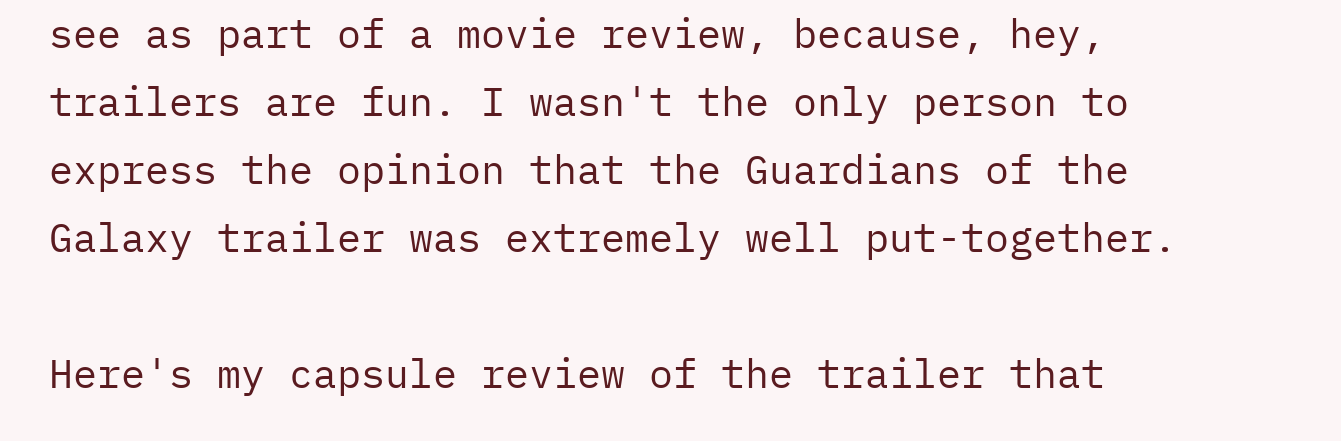see as part of a movie review, because, hey, trailers are fun. I wasn't the only person to express the opinion that the Guardians of the Galaxy trailer was extremely well put-together.

Here's my capsule review of the trailer that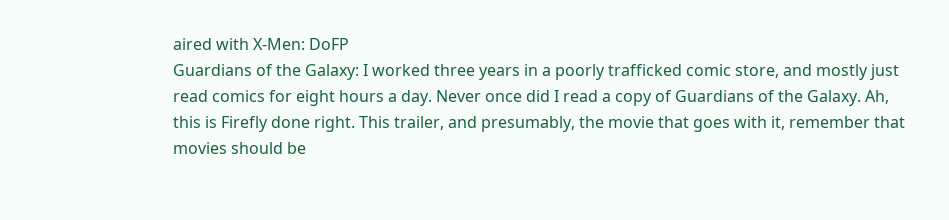aired with X-Men: DoFP
Guardians of the Galaxy: I worked three years in a poorly trafficked comic store, and mostly just read comics for eight hours a day. Never once did I read a copy of Guardians of the Galaxy. Ah, this is Firefly done right. This trailer, and presumably, the movie that goes with it, remember that movies should be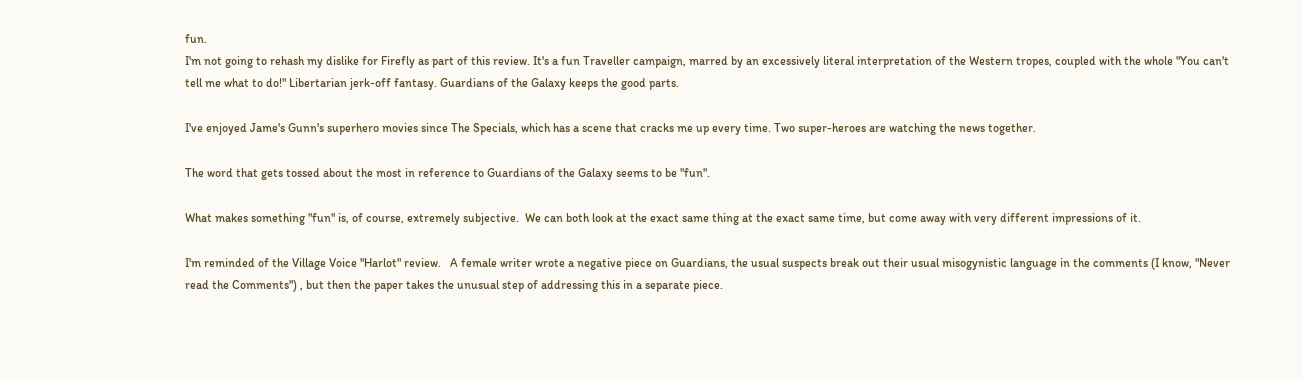fun.
I'm not going to rehash my dislike for Firefly as part of this review. It's a fun Traveller campaign, marred by an excessively literal interpretation of the Western tropes, coupled with the whole "You can't tell me what to do!" Libertarian jerk-off fantasy. Guardians of the Galaxy keeps the good parts.

I've enjoyed Jame's Gunn's superhero movies since The Specials, which has a scene that cracks me up every time. Two super-heroes are watching the news together.

The word that gets tossed about the most in reference to Guardians of the Galaxy seems to be "fun".

What makes something "fun" is, of course, extremely subjective.  We can both look at the exact same thing at the exact same time, but come away with very different impressions of it.

I'm reminded of the Village Voice "Harlot" review.   A female writer wrote a negative piece on Guardians, the usual suspects break out their usual misogynistic language in the comments (I know, "Never read the Comments") , but then the paper takes the unusual step of addressing this in a separate piece.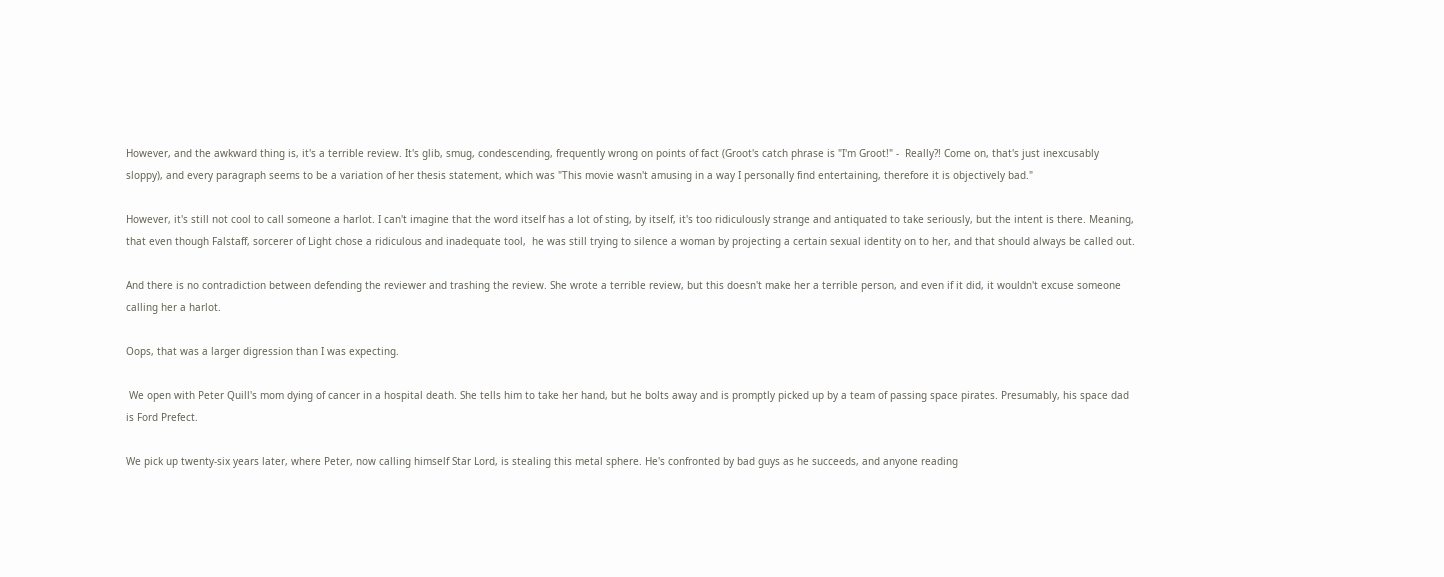However, and the awkward thing is, it's a terrible review. It's glib, smug, condescending, frequently wrong on points of fact (Groot's catch phrase is "I'm Groot!" -  Really?! Come on, that's just inexcusably sloppy), and every paragraph seems to be a variation of her thesis statement, which was "This movie wasn't amusing in a way I personally find entertaining, therefore it is objectively bad."

However, it's still not cool to call someone a harlot. I can't imagine that the word itself has a lot of sting, by itself, it's too ridiculously strange and antiquated to take seriously, but the intent is there. Meaning, that even though Falstaff, sorcerer of Light chose a ridiculous and inadequate tool,  he was still trying to silence a woman by projecting a certain sexual identity on to her, and that should always be called out.

And there is no contradiction between defending the reviewer and trashing the review. She wrote a terrible review, but this doesn't make her a terrible person, and even if it did, it wouldn't excuse someone calling her a harlot.

Oops, that was a larger digression than I was expecting.

 We open with Peter Quill's mom dying of cancer in a hospital death. She tells him to take her hand, but he bolts away and is promptly picked up by a team of passing space pirates. Presumably, his space dad is Ford Prefect.

We pick up twenty-six years later, where Peter, now calling himself Star Lord, is stealing this metal sphere. He's confronted by bad guys as he succeeds, and anyone reading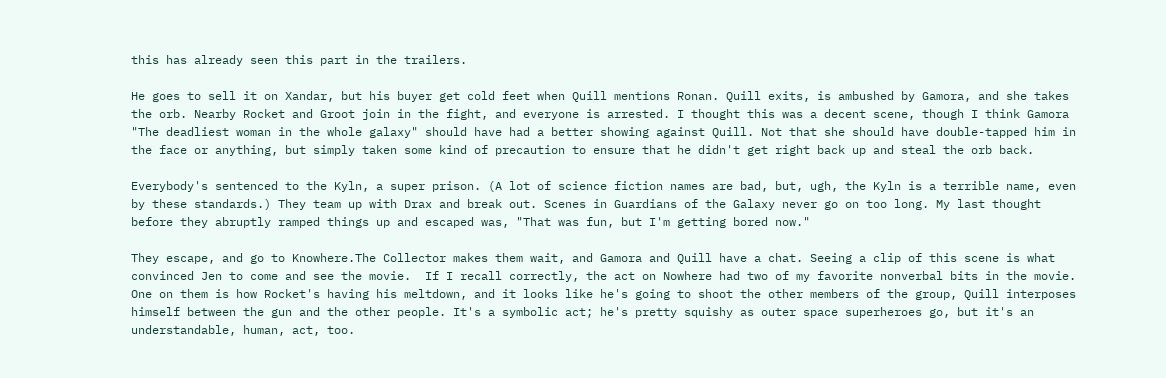this has already seen this part in the trailers.

He goes to sell it on Xandar, but his buyer get cold feet when Quill mentions Ronan. Quill exits, is ambushed by Gamora, and she takes the orb. Nearby Rocket and Groot join in the fight, and everyone is arrested. I thought this was a decent scene, though I think Gamora  "The deadliest woman in the whole galaxy" should have had a better showing against Quill. Not that she should have double-tapped him in the face or anything, but simply taken some kind of precaution to ensure that he didn't get right back up and steal the orb back.

Everybody's sentenced to the Kyln, a super prison. (A lot of science fiction names are bad, but, ugh, the Kyln is a terrible name, even by these standards.) They team up with Drax and break out. Scenes in Guardians of the Galaxy never go on too long. My last thought before they abruptly ramped things up and escaped was, "That was fun, but I'm getting bored now."

They escape, and go to Knowhere.The Collector makes them wait, and Gamora and Quill have a chat. Seeing a clip of this scene is what convinced Jen to come and see the movie.  If I recall correctly, the act on Nowhere had two of my favorite nonverbal bits in the movie. One on them is how Rocket's having his meltdown, and it looks like he's going to shoot the other members of the group, Quill interposes himself between the gun and the other people. It's a symbolic act; he's pretty squishy as outer space superheroes go, but it's an understandable, human, act, too.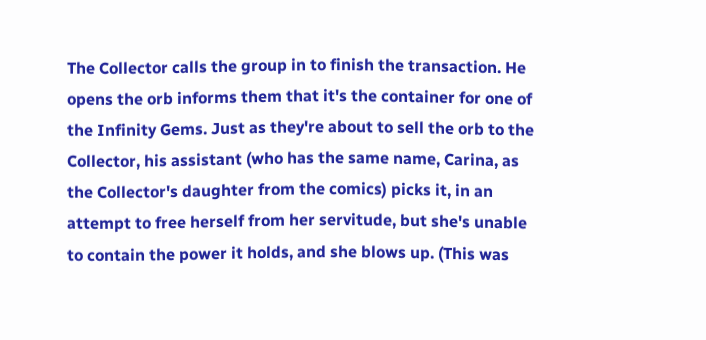The Collector calls the group in to finish the transaction. He opens the orb informs them that it's the container for one of the Infinity Gems. Just as they're about to sell the orb to the Collector, his assistant (who has the same name, Carina, as the Collector's daughter from the comics) picks it, in an attempt to free herself from her servitude, but she's unable to contain the power it holds, and she blows up. (This was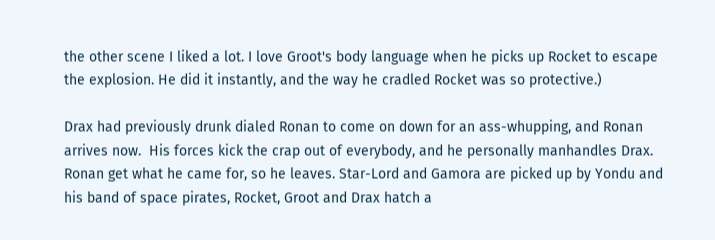the other scene I liked a lot. I love Groot's body language when he picks up Rocket to escape the explosion. He did it instantly, and the way he cradled Rocket was so protective.)

Drax had previously drunk dialed Ronan to come on down for an ass-whupping, and Ronan arrives now.  His forces kick the crap out of everybody, and he personally manhandles Drax. Ronan get what he came for, so he leaves. Star-Lord and Gamora are picked up by Yondu and his band of space pirates, Rocket, Groot and Drax hatch a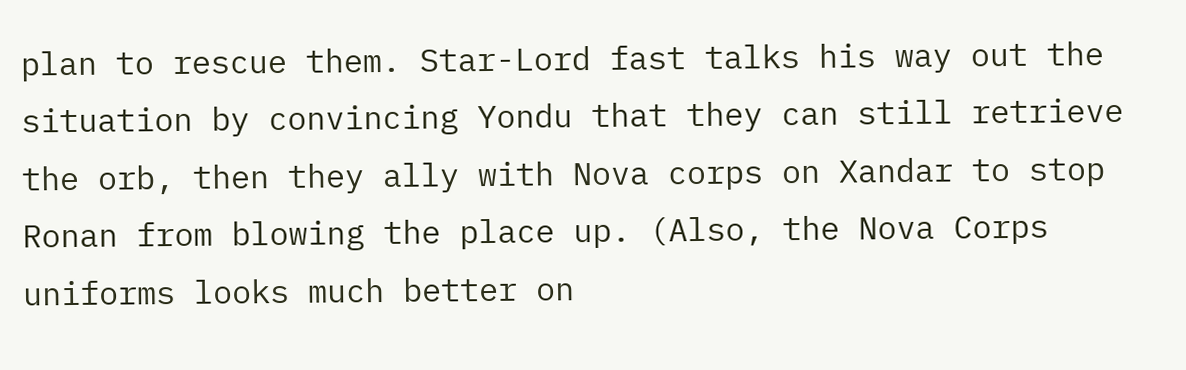plan to rescue them. Star-Lord fast talks his way out the situation by convincing Yondu that they can still retrieve the orb, then they ally with Nova corps on Xandar to stop Ronan from blowing the place up. (Also, the Nova Corps uniforms looks much better on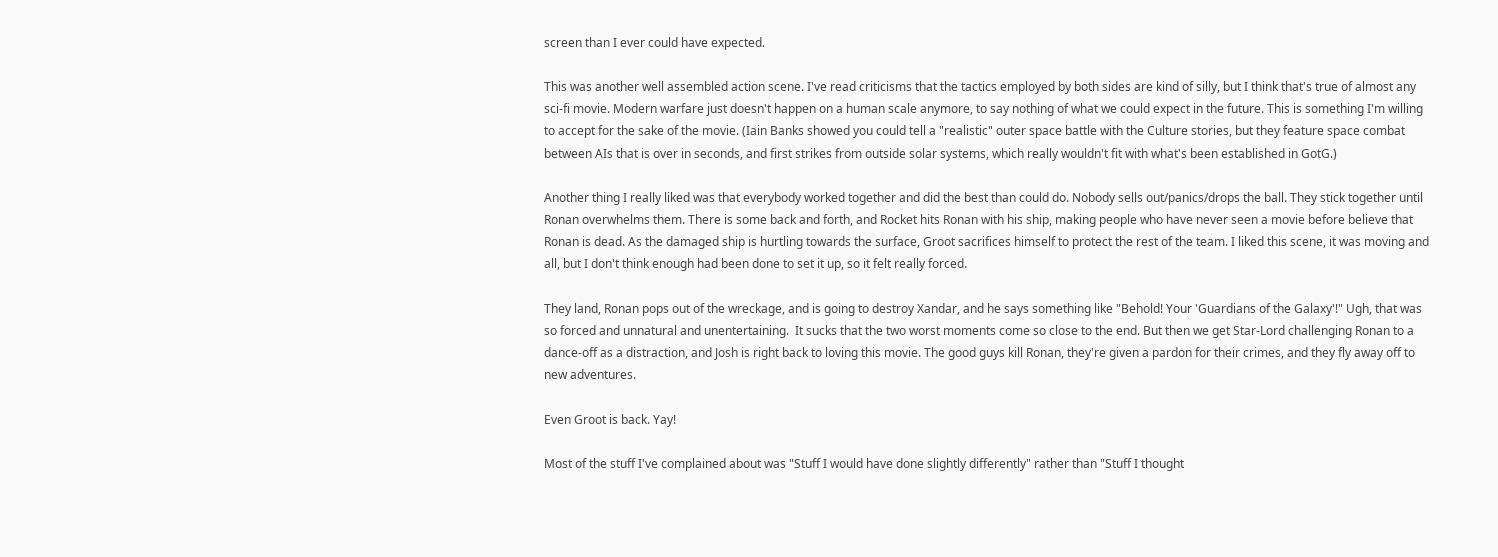screen than I ever could have expected.

This was another well assembled action scene. I've read criticisms that the tactics employed by both sides are kind of silly, but I think that's true of almost any sci-fi movie. Modern warfare just doesn't happen on a human scale anymore, to say nothing of what we could expect in the future. This is something I'm willing to accept for the sake of the movie. (Iain Banks showed you could tell a "realistic" outer space battle with the Culture stories, but they feature space combat between AIs that is over in seconds, and first strikes from outside solar systems, which really wouldn't fit with what's been established in GotG.)

Another thing I really liked was that everybody worked together and did the best than could do. Nobody sells out/panics/drops the ball. They stick together until Ronan overwhelms them. There is some back and forth, and Rocket hits Ronan with his ship, making people who have never seen a movie before believe that Ronan is dead. As the damaged ship is hurtling towards the surface, Groot sacrifices himself to protect the rest of the team. I liked this scene, it was moving and all, but I don't think enough had been done to set it up, so it felt really forced.

They land, Ronan pops out of the wreckage, and is going to destroy Xandar, and he says something like "Behold! Your 'Guardians of the Galaxy'!" Ugh, that was so forced and unnatural and unentertaining.  It sucks that the two worst moments come so close to the end. But then we get Star-Lord challenging Ronan to a dance-off as a distraction, and Josh is right back to loving this movie. The good guys kill Ronan, they're given a pardon for their crimes, and they fly away off to new adventures.

Even Groot is back. Yay!

Most of the stuff I've complained about was "Stuff I would have done slightly differently" rather than "Stuff I thought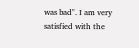was bad". I am very satisfied with the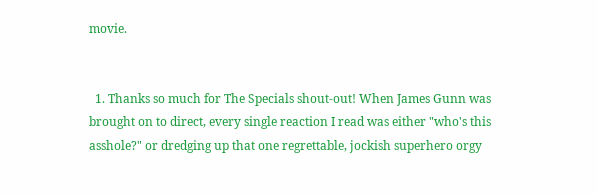movie.


  1. Thanks so much for The Specials shout-out! When James Gunn was brought on to direct, every single reaction I read was either "who's this asshole?" or dredging up that one regrettable, jockish superhero orgy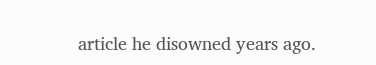article he disowned years ago.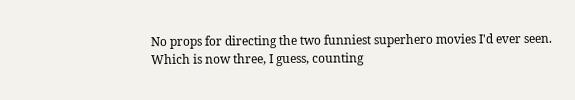No props for directing the two funniest superhero movies I'd ever seen. Which is now three, I guess, counting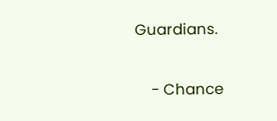Guardians.

    - Chance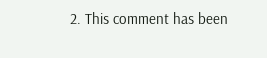2. This comment has been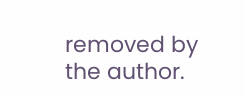removed by the author.